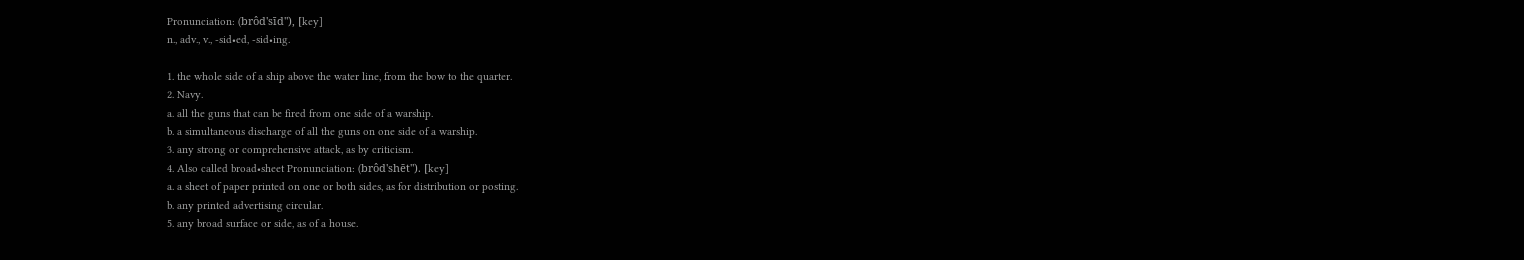Pronunciation: (brôd'sīd"), [key]
n., adv., v., -sid•ed, -sid•ing.

1. the whole side of a ship above the water line, from the bow to the quarter.
2. Navy.
a. all the guns that can be fired from one side of a warship.
b. a simultaneous discharge of all the guns on one side of a warship.
3. any strong or comprehensive attack, as by criticism.
4. Also called broad•sheet Pronunciation: (brôd'shēt"). [key]
a. a sheet of paper printed on one or both sides, as for distribution or posting.
b. any printed advertising circular.
5. any broad surface or side, as of a house.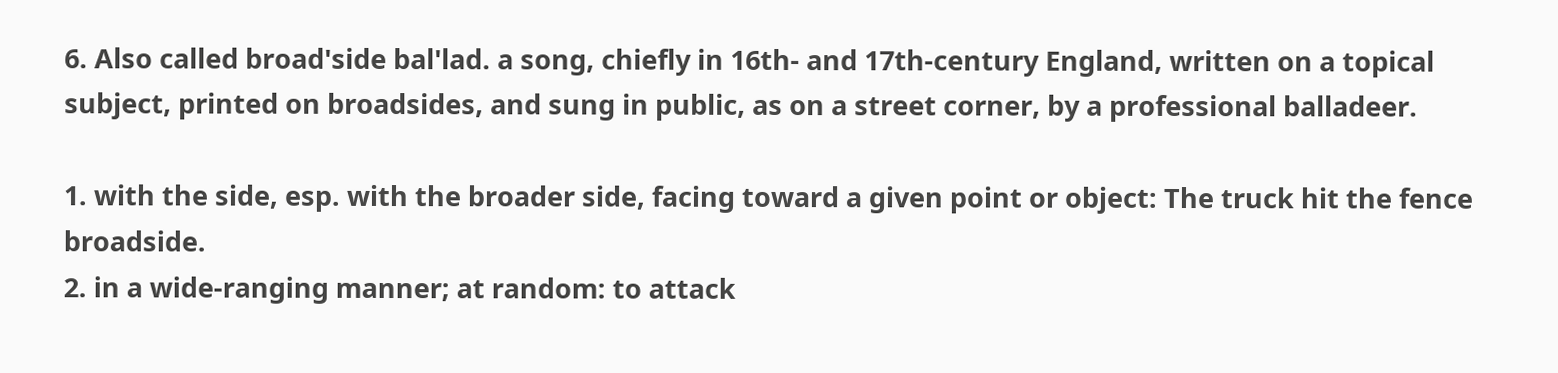6. Also called broad'side bal'lad. a song, chiefly in 16th- and 17th-century England, written on a topical subject, printed on broadsides, and sung in public, as on a street corner, by a professional balladeer.

1. with the side, esp. with the broader side, facing toward a given point or object: The truck hit the fence broadside.
2. in a wide-ranging manner; at random: to attack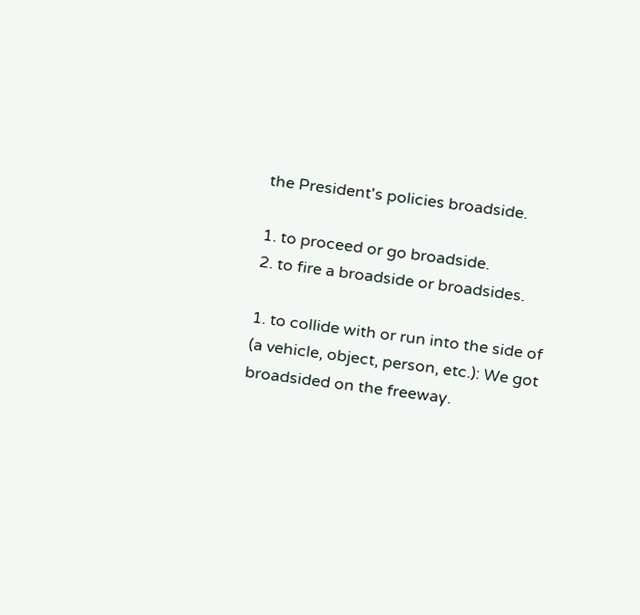the President's policies broadside.

1. to proceed or go broadside.
2. to fire a broadside or broadsides.

1. to collide with or run into the side of (a vehicle, object, person, etc.): We got broadsided on the freeway.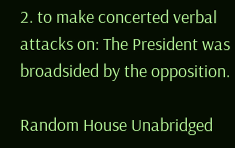2. to make concerted verbal attacks on: The President was broadsided by the opposition.

Random House Unabridged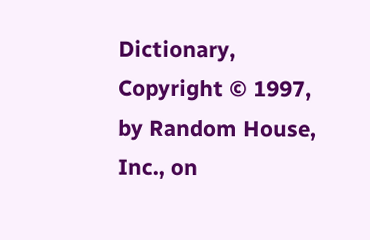Dictionary, Copyright © 1997, by Random House, Inc., on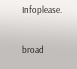Infoplease.

broad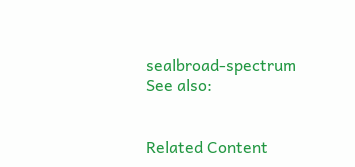sealbroad-spectrum
See also:


Related Content